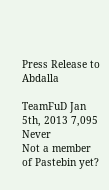Press Release to Abdalla

TeamFuD Jan 5th, 2013 7,095 Never
Not a member of Pastebin yet?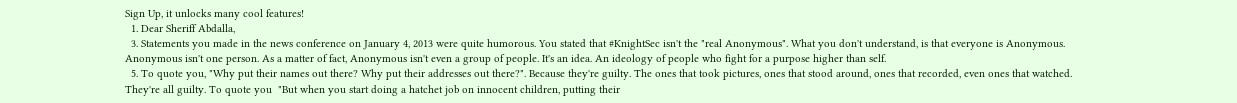Sign Up, it unlocks many cool features!
  1. Dear Sheriff Abdalla,
  3. Statements you made in the news conference on January 4, 2013 were quite humorous. You stated that #KnightSec isn't the "real Anonymous". What you don't understand, is that everyone is Anonymous. Anonymous isn't one person. As a matter of fact, Anonymous isn't even a group of people. It's an idea. An ideology of people who fight for a purpose higher than self.
  5. To quote you, "Why put their names out there? Why put their addresses out there?". Because they're guilty. The ones that took pictures, ones that stood around, ones that recorded, even ones that watched. They're all guilty. To quote you  "But when you start doing a hatchet job on innocent children, putting their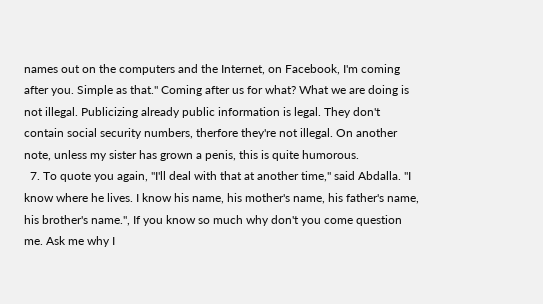names out on the computers and the Internet, on Facebook, I'm coming after you. Simple as that." Coming after us for what? What we are doing is not illegal. Publicizing already public information is legal. They don't contain social security numbers, therfore they're not illegal. On another note, unless my sister has grown a penis, this is quite humorous.
  7. To quote you again, "I'll deal with that at another time," said Abdalla. "I know where he lives. I know his name, his mother's name, his father's name, his brother's name.", If you know so much why don't you come question me. Ask me why I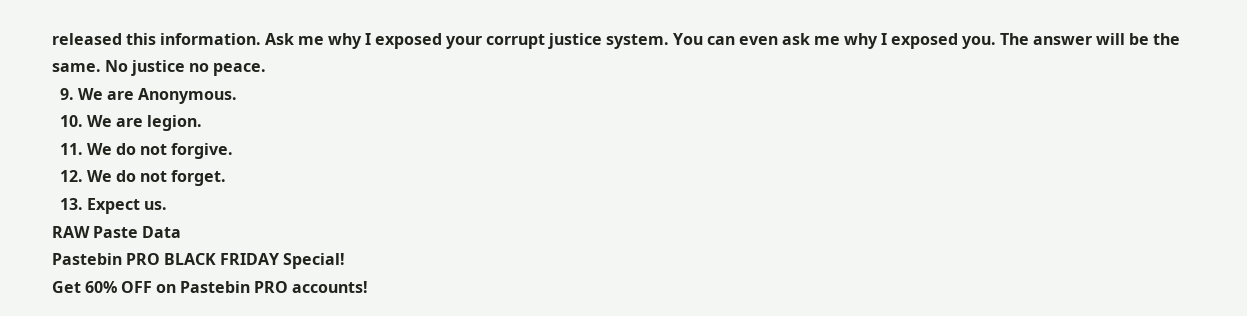released this information. Ask me why I exposed your corrupt justice system. You can even ask me why I exposed you. The answer will be the same. No justice no peace.
  9. We are Anonymous.
  10. We are legion.
  11. We do not forgive.
  12. We do not forget.
  13. Expect us.
RAW Paste Data
Pastebin PRO BLACK FRIDAY Special!
Get 60% OFF on Pastebin PRO accounts!